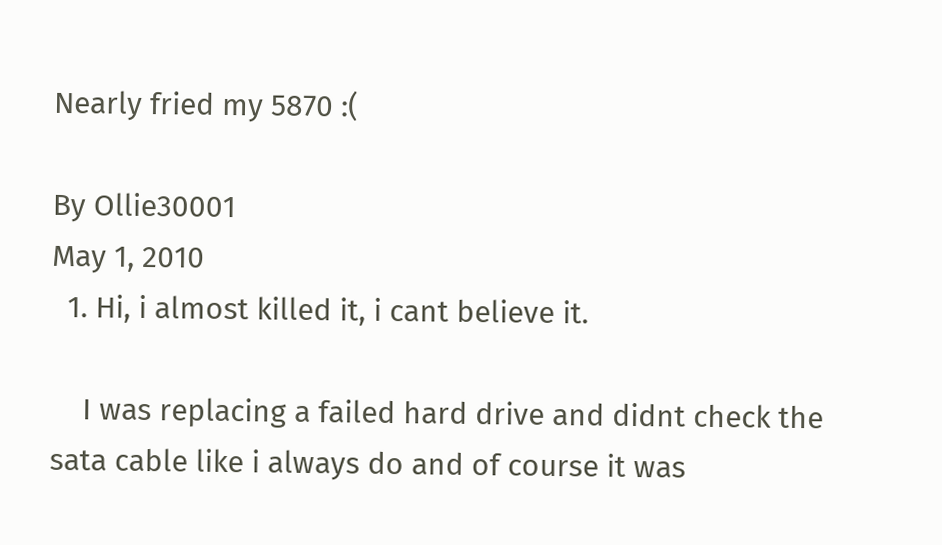Nearly fried my 5870 :(

By Ollie30001
May 1, 2010
  1. Hi, i almost killed it, i cant believe it.

    I was replacing a failed hard drive and didnt check the sata cable like i always do and of course it was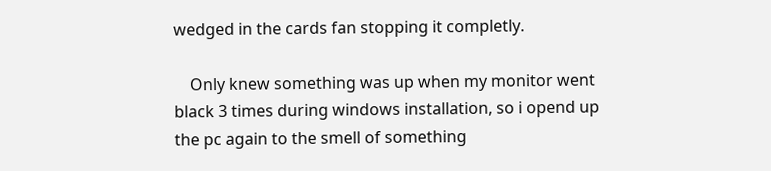wedged in the cards fan stopping it completly.

    Only knew something was up when my monitor went black 3 times during windows installation, so i opend up the pc again to the smell of something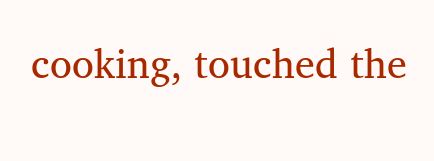cooking, touched the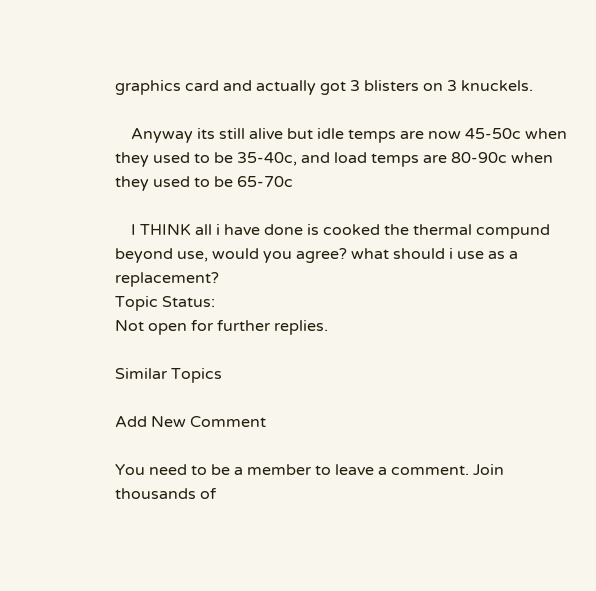graphics card and actually got 3 blisters on 3 knuckels.

    Anyway its still alive but idle temps are now 45-50c when they used to be 35-40c, and load temps are 80-90c when they used to be 65-70c

    I THINK all i have done is cooked the thermal compund beyond use, would you agree? what should i use as a replacement?
Topic Status:
Not open for further replies.

Similar Topics

Add New Comment

You need to be a member to leave a comment. Join thousands of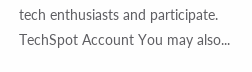tech enthusiasts and participate.
TechSpot Account You may also...